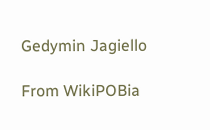Gedymin Jagiello

From WikiPOBia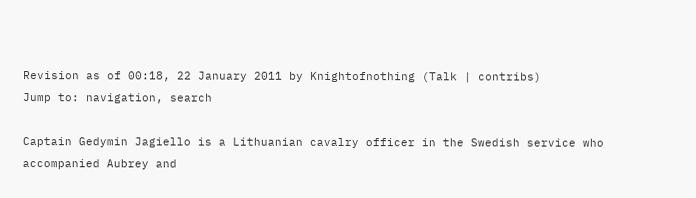Revision as of 00:18, 22 January 2011 by Knightofnothing (Talk | contribs)
Jump to: navigation, search

Captain Gedymin Jagiello is a Lithuanian cavalry officer in the Swedish service who accompanied Aubrey and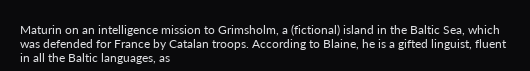Maturin on an intelligence mission to Grimsholm, a (fictional) island in the Baltic Sea, which was defended for France by Catalan troops. According to Blaine, he is a gifted linguist, fluent in all the Baltic languages, as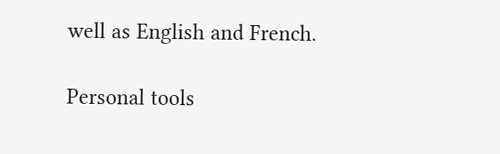well as English and French.

Personal tools